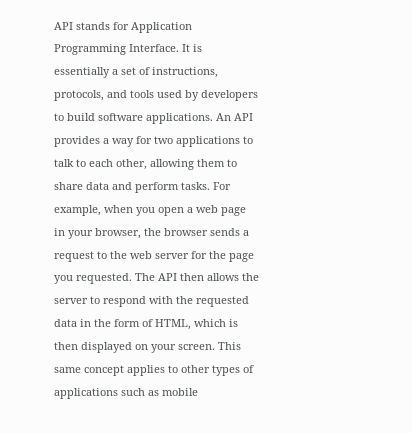API stands for Application Programming Interface. It is essentially a set of instructions, protocols, and tools used by developers to build software applications. An API provides a way for two applications to talk to each other, allowing them to share data and perform tasks. For example, when you open a web page in your browser, the browser sends a request to the web server for the page you requested. The API then allows the server to respond with the requested data in the form of HTML, which is then displayed on your screen. This same concept applies to other types of applications such as mobile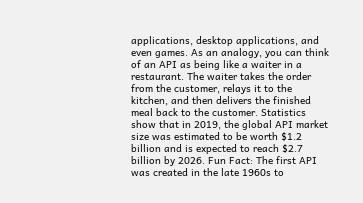applications, desktop applications, and even games. As an analogy, you can think of an API as being like a waiter in a restaurant. The waiter takes the order from the customer, relays it to the kitchen, and then delivers the finished meal back to the customer. Statistics show that in 2019, the global API market size was estimated to be worth $1.2 billion and is expected to reach $2.7 billion by 2026. Fun Fact: The first API was created in the late 1960s to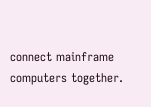connect mainframe computers together.